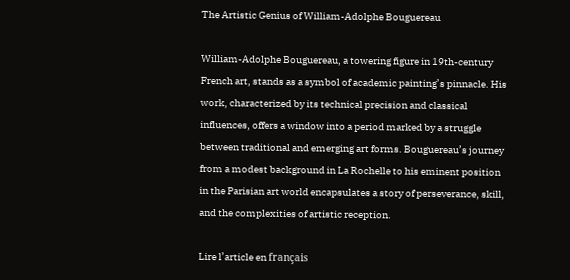The Artistic Genius of William-Adolphe Bouguereau

William-Adolphe Bouguereau, a towering figure in 19th-century French art, stands as a symbol of academic painting’s pinnacle. His work, characterized by its technical precision and classical influences, offers a window into a period marked by a struggle between traditional and emerging art forms. Bouguereau’s journey from a modest background in La Rochelle to his eminent position in the Parisian art world encapsulates a story of perseverance, skill, and the complexities of artistic reception.

Lire l’article en français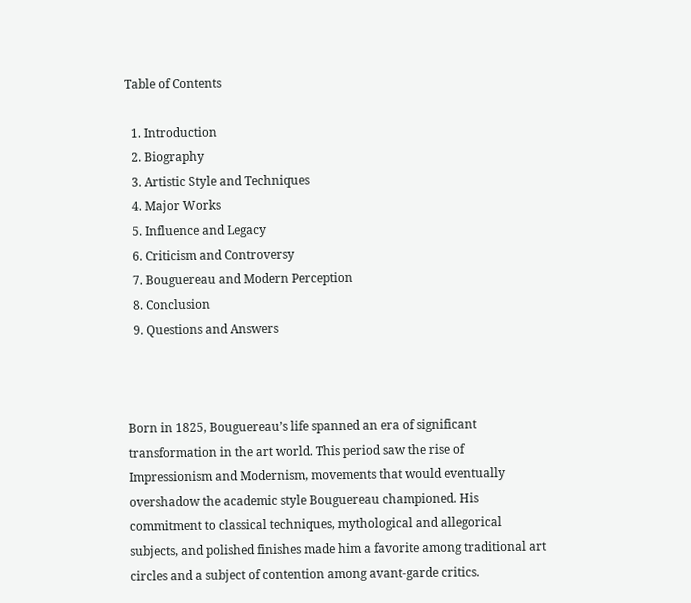Table of Contents

  1. Introduction
  2. Biography
  3. Artistic Style and Techniques
  4. Major Works
  5. Influence and Legacy
  6. Criticism and Controversy
  7. Bouguereau and Modern Perception
  8. Conclusion
  9. Questions and Answers



Born in 1825, Bouguereau’s life spanned an era of significant transformation in the art world. This period saw the rise of Impressionism and Modernism, movements that would eventually overshadow the academic style Bouguereau championed. His commitment to classical techniques, mythological and allegorical subjects, and polished finishes made him a favorite among traditional art circles and a subject of contention among avant-garde critics.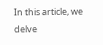In this article, we delve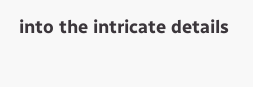into the intricate details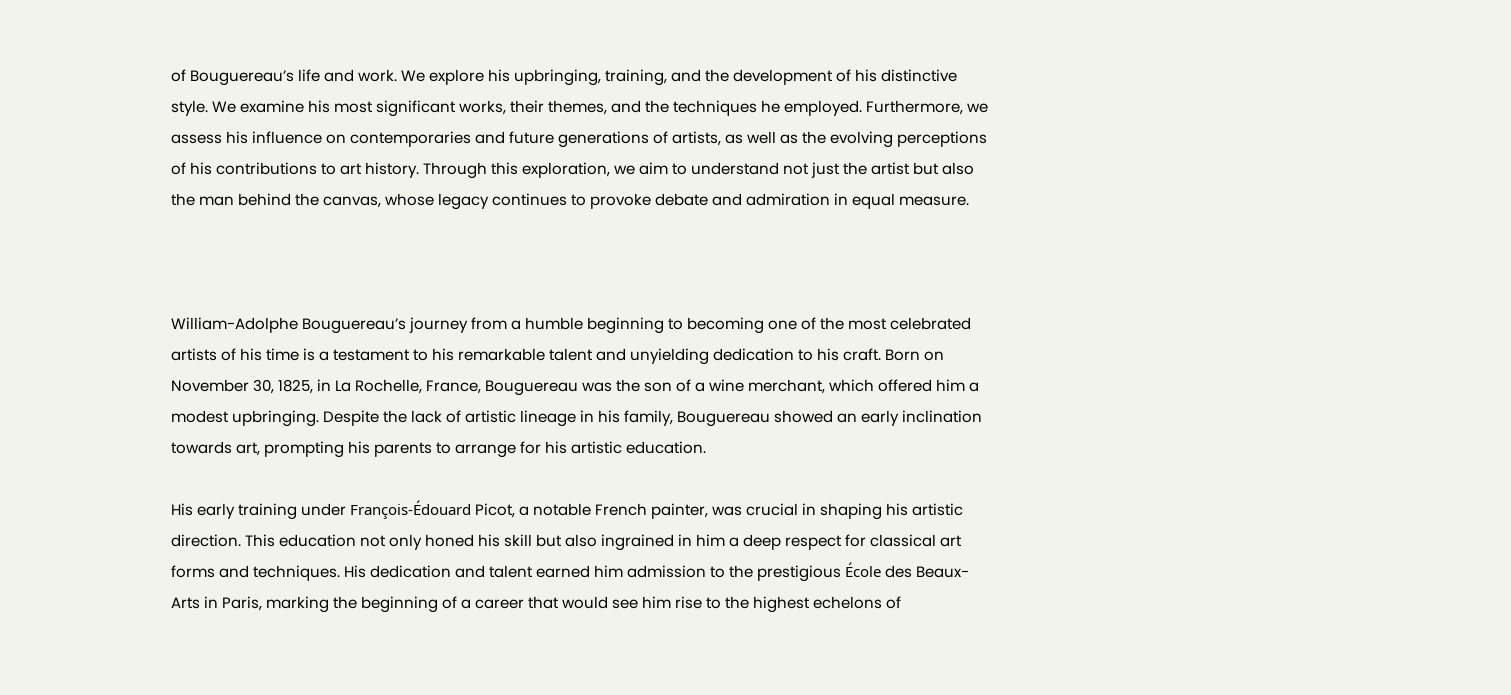of Bouguereau’s life and work. We explore his upbringing, training, and the development of his distinctive style. We examine his most significant works, their themes, and the techniques he employed. Furthermore, we assess his influence on contemporaries and future generations of artists, as well as the evolving perceptions of his contributions to art history. Through this exploration, we aim to understand not just the artist but also the man behind the canvas, whose legacy continues to provoke debate and admiration in equal measure.



William-Adolphe Bouguereau’s journey from a humble beginning to becoming one of the most celebrated artists of his time is a testament to his remarkable talent and unyielding dedication to his craft. Born on November 30, 1825, in La Rochelle, France, Bouguereau was the son of a wine merchant, which offered him a modest upbringing. Despite the lack of artistic lineage in his family, Bouguereau showed an early inclination towards art, prompting his parents to arrange for his artistic education.

His early training under François-Édouard Picot, a notable French painter, was crucial in shaping his artistic direction. This education not only honed his skill but also ingrained in him a deep respect for classical art forms and techniques. His dedication and talent earned him admission to the prestigious École des Beaux-Arts in Paris, marking the beginning of a career that would see him rise to the highest echelons of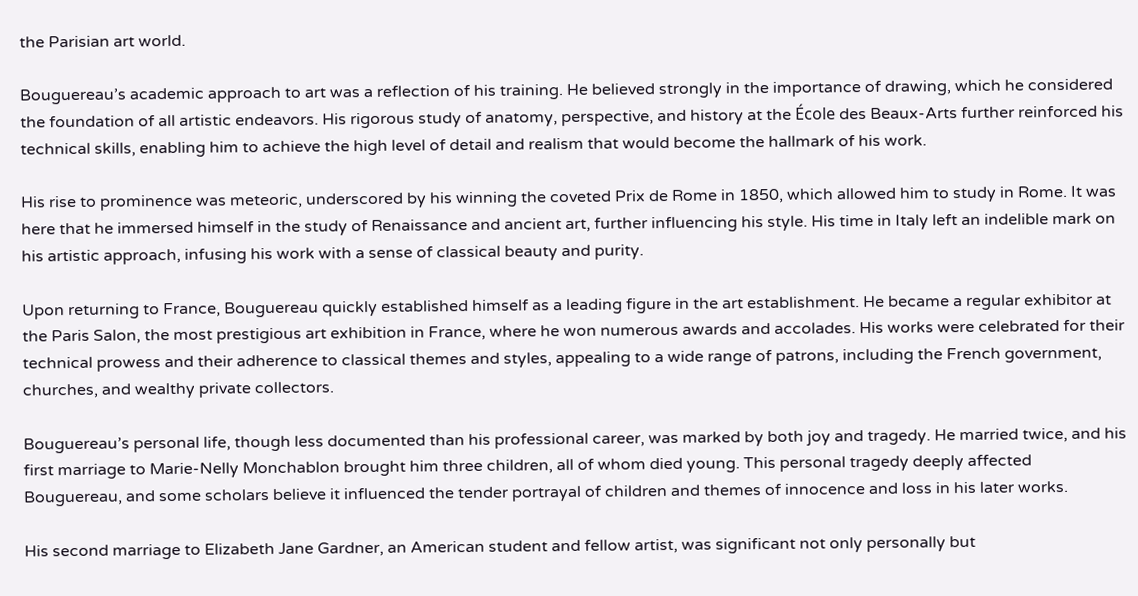the Parisian art world.

Bouguereau’s academic approach to art was a reflection of his training. He believed strongly in the importance of drawing, which he considered the foundation of all artistic endeavors. His rigorous study of anatomy, perspective, and history at the École des Beaux-Arts further reinforced his technical skills, enabling him to achieve the high level of detail and realism that would become the hallmark of his work.

His rise to prominence was meteoric, underscored by his winning the coveted Prix de Rome in 1850, which allowed him to study in Rome. It was here that he immersed himself in the study of Renaissance and ancient art, further influencing his style. His time in Italy left an indelible mark on his artistic approach, infusing his work with a sense of classical beauty and purity.

Upon returning to France, Bouguereau quickly established himself as a leading figure in the art establishment. He became a regular exhibitor at the Paris Salon, the most prestigious art exhibition in France, where he won numerous awards and accolades. His works were celebrated for their technical prowess and their adherence to classical themes and styles, appealing to a wide range of patrons, including the French government, churches, and wealthy private collectors.

Bouguereau’s personal life, though less documented than his professional career, was marked by both joy and tragedy. He married twice, and his first marriage to Marie-Nelly Monchablon brought him three children, all of whom died young. This personal tragedy deeply affected Bouguereau, and some scholars believe it influenced the tender portrayal of children and themes of innocence and loss in his later works.

His second marriage to Elizabeth Jane Gardner, an American student and fellow artist, was significant not only personally but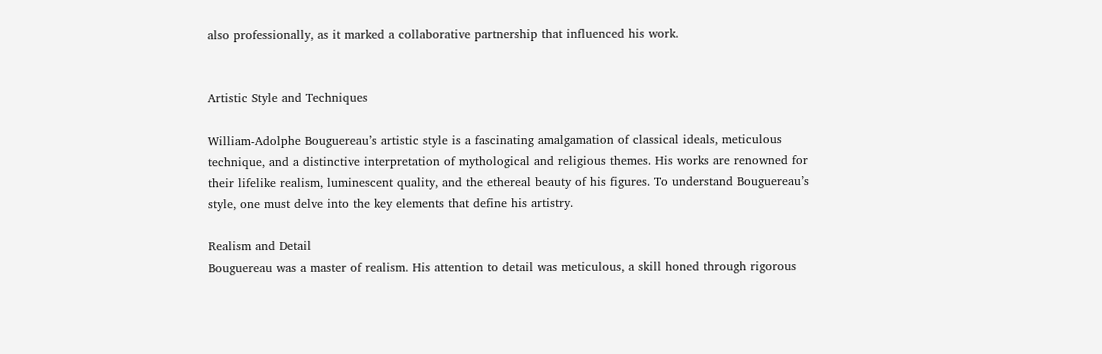also professionally, as it marked a collaborative partnership that influenced his work.


Artistic Style and Techniques

William-Adolphe Bouguereau’s artistic style is a fascinating amalgamation of classical ideals, meticulous technique, and a distinctive interpretation of mythological and religious themes. His works are renowned for their lifelike realism, luminescent quality, and the ethereal beauty of his figures. To understand Bouguereau’s style, one must delve into the key elements that define his artistry.

Realism and Detail
Bouguereau was a master of realism. His attention to detail was meticulous, a skill honed through rigorous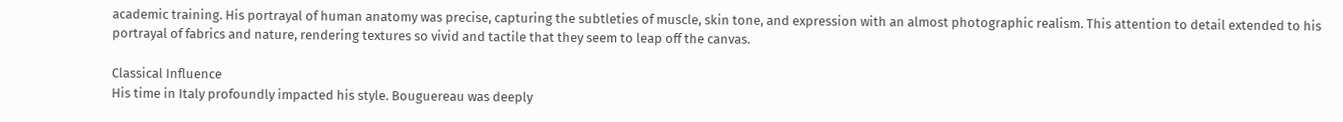academic training. His portrayal of human anatomy was precise, capturing the subtleties of muscle, skin tone, and expression with an almost photographic realism. This attention to detail extended to his portrayal of fabrics and nature, rendering textures so vivid and tactile that they seem to leap off the canvas.

Classical Influence
His time in Italy profoundly impacted his style. Bouguereau was deeply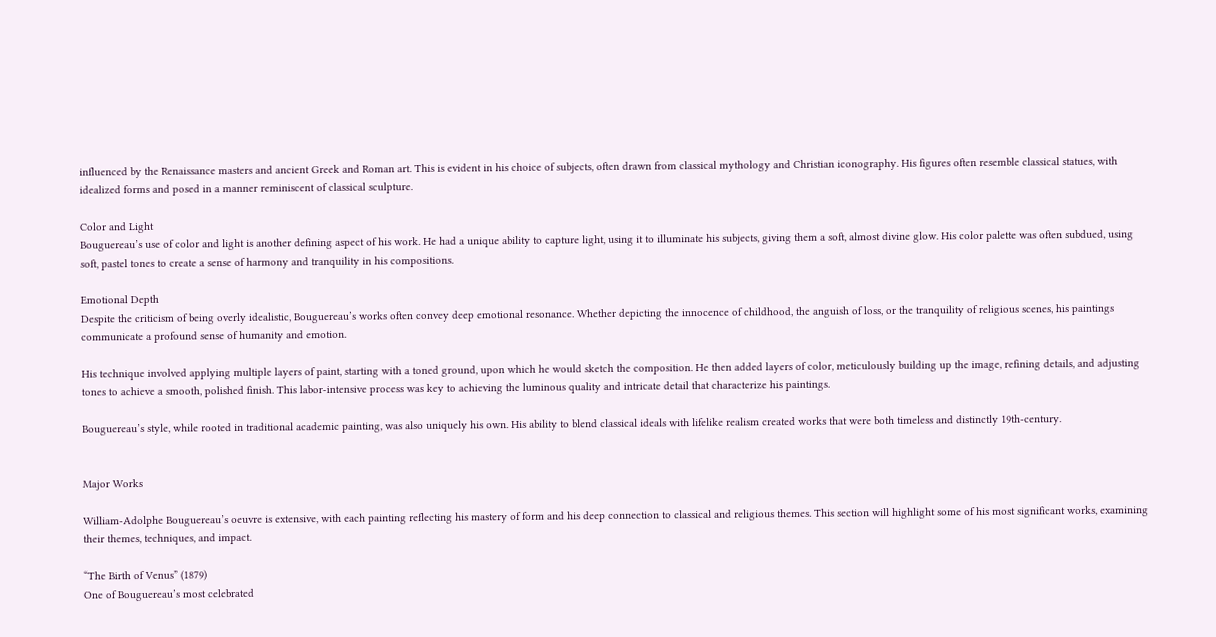influenced by the Renaissance masters and ancient Greek and Roman art. This is evident in his choice of subjects, often drawn from classical mythology and Christian iconography. His figures often resemble classical statues, with idealized forms and posed in a manner reminiscent of classical sculpture.

Color and Light
Bouguereau’s use of color and light is another defining aspect of his work. He had a unique ability to capture light, using it to illuminate his subjects, giving them a soft, almost divine glow. His color palette was often subdued, using soft, pastel tones to create a sense of harmony and tranquility in his compositions.

Emotional Depth
Despite the criticism of being overly idealistic, Bouguereau’s works often convey deep emotional resonance. Whether depicting the innocence of childhood, the anguish of loss, or the tranquility of religious scenes, his paintings communicate a profound sense of humanity and emotion.

His technique involved applying multiple layers of paint, starting with a toned ground, upon which he would sketch the composition. He then added layers of color, meticulously building up the image, refining details, and adjusting tones to achieve a smooth, polished finish. This labor-intensive process was key to achieving the luminous quality and intricate detail that characterize his paintings.

Bouguereau’s style, while rooted in traditional academic painting, was also uniquely his own. His ability to blend classical ideals with lifelike realism created works that were both timeless and distinctly 19th-century.


Major Works

William-Adolphe Bouguereau’s oeuvre is extensive, with each painting reflecting his mastery of form and his deep connection to classical and religious themes. This section will highlight some of his most significant works, examining their themes, techniques, and impact.

“The Birth of Venus” (1879)
One of Bouguereau’s most celebrated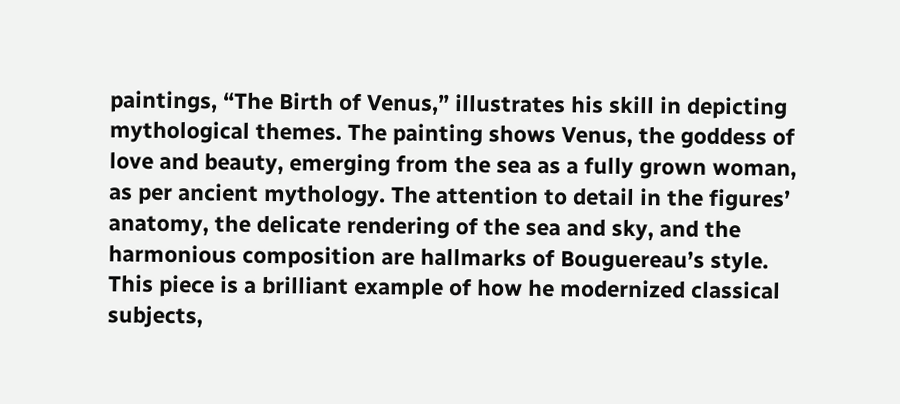paintings, “The Birth of Venus,” illustrates his skill in depicting mythological themes. The painting shows Venus, the goddess of love and beauty, emerging from the sea as a fully grown woman, as per ancient mythology. The attention to detail in the figures’ anatomy, the delicate rendering of the sea and sky, and the harmonious composition are hallmarks of Bouguereau’s style. This piece is a brilliant example of how he modernized classical subjects,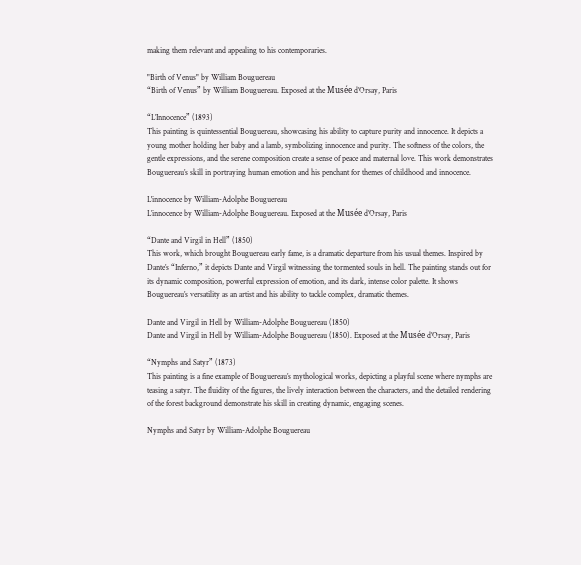making them relevant and appealing to his contemporaries.

"Birth of Venus" by William Bouguereau
“Birth of Venus” by William Bouguereau. Exposed at the Musée d’Orsay, Paris

“L’Innocence” (1893)
This painting is quintessential Bouguereau, showcasing his ability to capture purity and innocence. It depicts a young mother holding her baby and a lamb, symbolizing innocence and purity. The softness of the colors, the gentle expressions, and the serene composition create a sense of peace and maternal love. This work demonstrates Bouguereau’s skill in portraying human emotion and his penchant for themes of childhood and innocence.

L'innocence by William-Adolphe Bouguereau
L’innocence by William-Adolphe Bouguereau. Exposed at the Musée d’Orsay, Paris

“Dante and Virgil in Hell” (1850)
This work, which brought Bouguereau early fame, is a dramatic departure from his usual themes. Inspired by Dante’s “Inferno,” it depicts Dante and Virgil witnessing the tormented souls in hell. The painting stands out for its dynamic composition, powerful expression of emotion, and its dark, intense color palette. It shows Bouguereau’s versatility as an artist and his ability to tackle complex, dramatic themes.

Dante and Virgil in Hell by William-Adolphe Bouguereau (1850)
Dante and Virgil in Hell by William-Adolphe Bouguereau (1850). Exposed at the Musée d’Orsay, Paris

“Nymphs and Satyr” (1873)
This painting is a fine example of Bouguereau’s mythological works, depicting a playful scene where nymphs are teasing a satyr. The fluidity of the figures, the lively interaction between the characters, and the detailed rendering of the forest background demonstrate his skill in creating dynamic, engaging scenes.

Nymphs and Satyr by William-Adolphe Bouguereau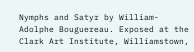Nymphs and Satyr by William-Adolphe Bouguereau. Exposed at the Clark Art Institute, Williamstown,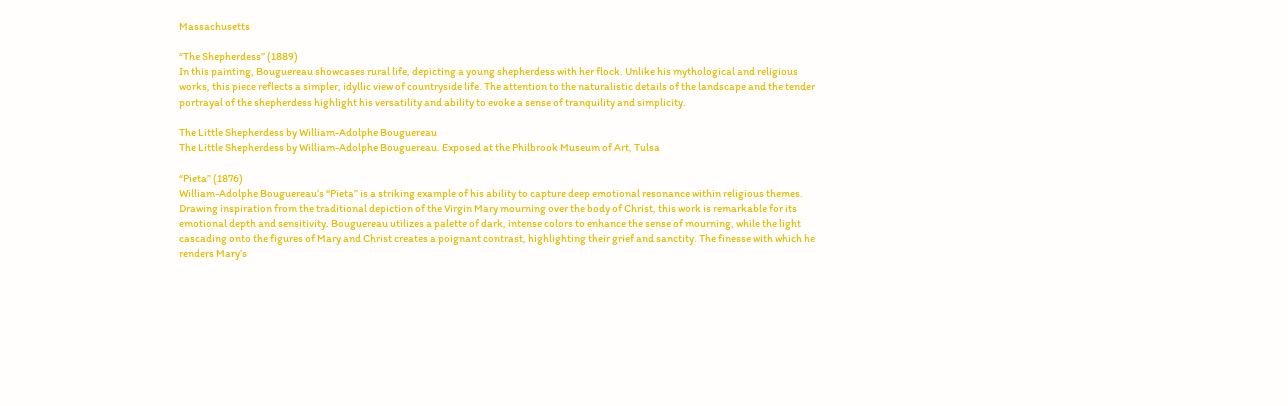Massachusetts

“The Shepherdess” (1889)
In this painting, Bouguereau showcases rural life, depicting a young shepherdess with her flock. Unlike his mythological and religious works, this piece reflects a simpler, idyllic view of countryside life. The attention to the naturalistic details of the landscape and the tender portrayal of the shepherdess highlight his versatility and ability to evoke a sense of tranquility and simplicity.

The Little Shepherdess by William-Adolphe Bouguereau
The Little Shepherdess by William-Adolphe Bouguereau. Exposed at the Philbrook Museum of Art, Tulsa

“Pieta” (1876)
William-Adolphe Bouguereau’s “Pieta” is a striking example of his ability to capture deep emotional resonance within religious themes. Drawing inspiration from the traditional depiction of the Virgin Mary mourning over the body of Christ, this work is remarkable for its emotional depth and sensitivity. Bouguereau utilizes a palette of dark, intense colors to enhance the sense of mourning, while the light cascading onto the figures of Mary and Christ creates a poignant contrast, highlighting their grief and sanctity. The finesse with which he renders Mary’s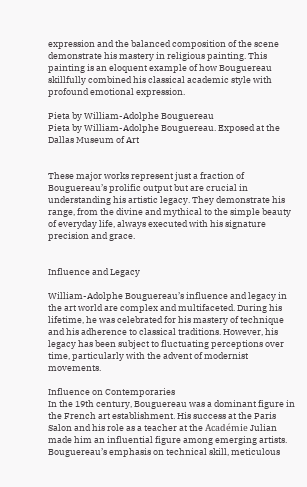expression and the balanced composition of the scene demonstrate his mastery in religious painting. This painting is an eloquent example of how Bouguereau skillfully combined his classical academic style with profound emotional expression.

Pieta by William-Adolphe Bouguereau
Pieta by William-Adolphe Bouguereau. Exposed at the Dallas Museum of Art


These major works represent just a fraction of Bouguereau’s prolific output but are crucial in understanding his artistic legacy. They demonstrate his range, from the divine and mythical to the simple beauty of everyday life, always executed with his signature precision and grace.


Influence and Legacy

William-Adolphe Bouguereau’s influence and legacy in the art world are complex and multifaceted. During his lifetime, he was celebrated for his mastery of technique and his adherence to classical traditions. However, his legacy has been subject to fluctuating perceptions over time, particularly with the advent of modernist movements.

Influence on Contemporaries
In the 19th century, Bouguereau was a dominant figure in the French art establishment. His success at the Paris Salon and his role as a teacher at the Académie Julian made him an influential figure among emerging artists. Bouguereau’s emphasis on technical skill, meticulous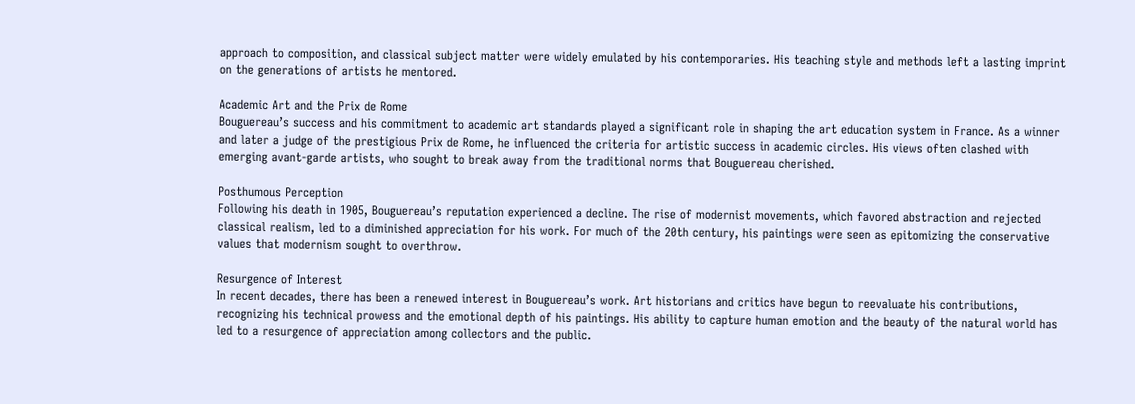approach to composition, and classical subject matter were widely emulated by his contemporaries. His teaching style and methods left a lasting imprint on the generations of artists he mentored.

Academic Art and the Prix de Rome
Bouguereau’s success and his commitment to academic art standards played a significant role in shaping the art education system in France. As a winner and later a judge of the prestigious Prix de Rome, he influenced the criteria for artistic success in academic circles. His views often clashed with emerging avant-garde artists, who sought to break away from the traditional norms that Bouguereau cherished.

Posthumous Perception
Following his death in 1905, Bouguereau’s reputation experienced a decline. The rise of modernist movements, which favored abstraction and rejected classical realism, led to a diminished appreciation for his work. For much of the 20th century, his paintings were seen as epitomizing the conservative values that modernism sought to overthrow.

Resurgence of Interest
In recent decades, there has been a renewed interest in Bouguereau’s work. Art historians and critics have begun to reevaluate his contributions, recognizing his technical prowess and the emotional depth of his paintings. His ability to capture human emotion and the beauty of the natural world has led to a resurgence of appreciation among collectors and the public.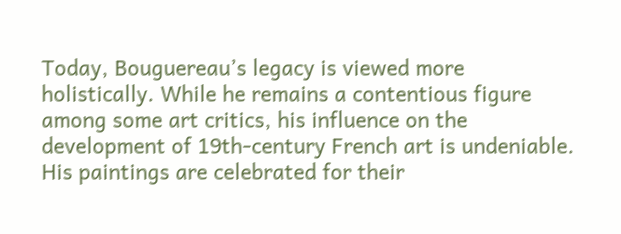Today, Bouguereau’s legacy is viewed more holistically. While he remains a contentious figure among some art critics, his influence on the development of 19th-century French art is undeniable. His paintings are celebrated for their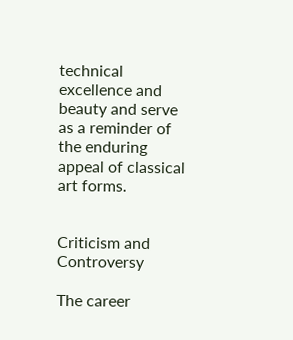technical excellence and beauty and serve as a reminder of the enduring appeal of classical art forms.


Criticism and Controversy

The career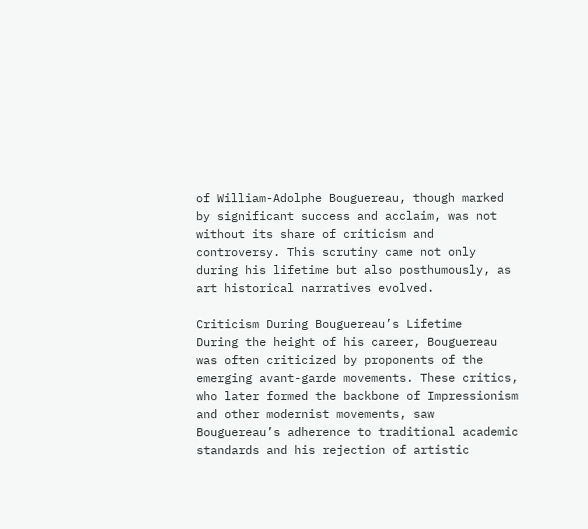of William-Adolphe Bouguereau, though marked by significant success and acclaim, was not without its share of criticism and controversy. This scrutiny came not only during his lifetime but also posthumously, as art historical narratives evolved.

Criticism During Bouguereau’s Lifetime
During the height of his career, Bouguereau was often criticized by proponents of the emerging avant-garde movements. These critics, who later formed the backbone of Impressionism and other modernist movements, saw Bouguereau’s adherence to traditional academic standards and his rejection of artistic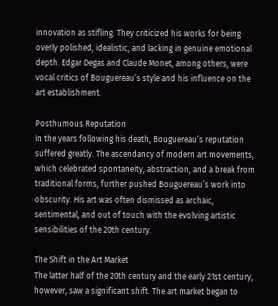innovation as stifling. They criticized his works for being overly polished, idealistic, and lacking in genuine emotional depth. Edgar Degas and Claude Monet, among others, were vocal critics of Bouguereau’s style and his influence on the art establishment.

Posthumous Reputation
In the years following his death, Bouguereau’s reputation suffered greatly. The ascendancy of modern art movements, which celebrated spontaneity, abstraction, and a break from traditional forms, further pushed Bouguereau’s work into obscurity. His art was often dismissed as archaic, sentimental, and out of touch with the evolving artistic sensibilities of the 20th century.

The Shift in the Art Market
The latter half of the 20th century and the early 21st century, however, saw a significant shift. The art market began to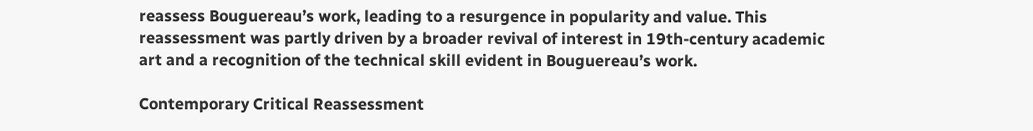reassess Bouguereau’s work, leading to a resurgence in popularity and value. This reassessment was partly driven by a broader revival of interest in 19th-century academic art and a recognition of the technical skill evident in Bouguereau’s work.

Contemporary Critical Reassessment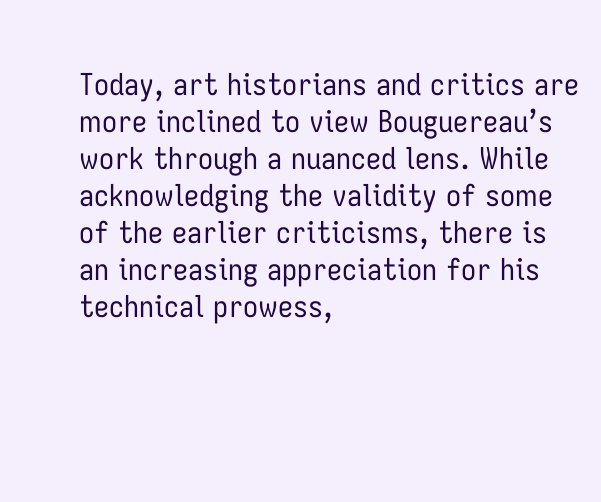Today, art historians and critics are more inclined to view Bouguereau’s work through a nuanced lens. While acknowledging the validity of some of the earlier criticisms, there is an increasing appreciation for his technical prowess,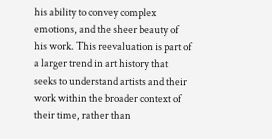his ability to convey complex emotions, and the sheer beauty of his work. This reevaluation is part of a larger trend in art history that seeks to understand artists and their work within the broader context of their time, rather than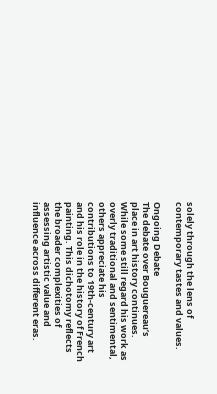solely through the lens of contemporary tastes and values.

Ongoing Debate
The debate over Bouguereau’s place in art history continues. While some still regard his work as overly traditional and sentimental, others appreciate his contributions to 19th-century art and his role in the history of French painting. This dichotomy reflects the broader complexities of assessing artistic value and influence across different eras.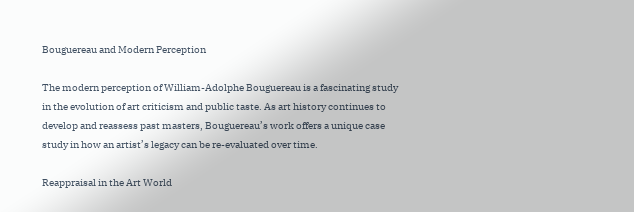Bouguereau and Modern Perception

The modern perception of William-Adolphe Bouguereau is a fascinating study in the evolution of art criticism and public taste. As art history continues to develop and reassess past masters, Bouguereau’s work offers a unique case study in how an artist’s legacy can be re-evaluated over time.

Reappraisal in the Art World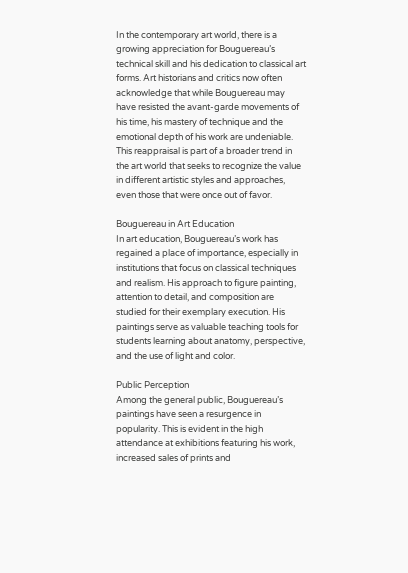In the contemporary art world, there is a growing appreciation for Bouguereau’s technical skill and his dedication to classical art forms. Art historians and critics now often acknowledge that while Bouguereau may have resisted the avant-garde movements of his time, his mastery of technique and the emotional depth of his work are undeniable. This reappraisal is part of a broader trend in the art world that seeks to recognize the value in different artistic styles and approaches, even those that were once out of favor.

Bouguereau in Art Education
In art education, Bouguereau’s work has regained a place of importance, especially in institutions that focus on classical techniques and realism. His approach to figure painting, attention to detail, and composition are studied for their exemplary execution. His paintings serve as valuable teaching tools for students learning about anatomy, perspective, and the use of light and color.

Public Perception
Among the general public, Bouguereau’s paintings have seen a resurgence in popularity. This is evident in the high attendance at exhibitions featuring his work, increased sales of prints and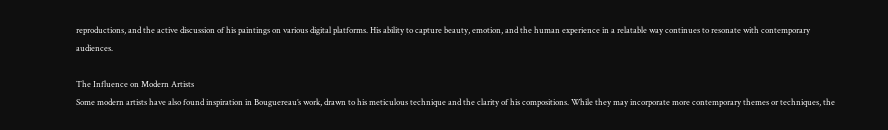reproductions, and the active discussion of his paintings on various digital platforms. His ability to capture beauty, emotion, and the human experience in a relatable way continues to resonate with contemporary audiences.

The Influence on Modern Artists
Some modern artists have also found inspiration in Bouguereau’s work, drawn to his meticulous technique and the clarity of his compositions. While they may incorporate more contemporary themes or techniques, the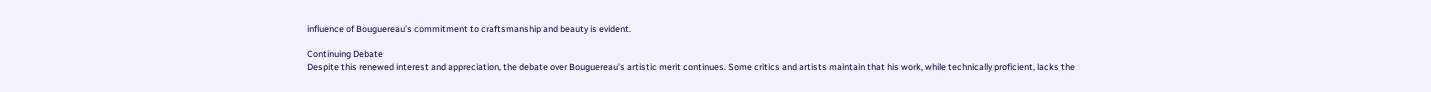influence of Bouguereau’s commitment to craftsmanship and beauty is evident.

Continuing Debate
Despite this renewed interest and appreciation, the debate over Bouguereau’s artistic merit continues. Some critics and artists maintain that his work, while technically proficient, lacks the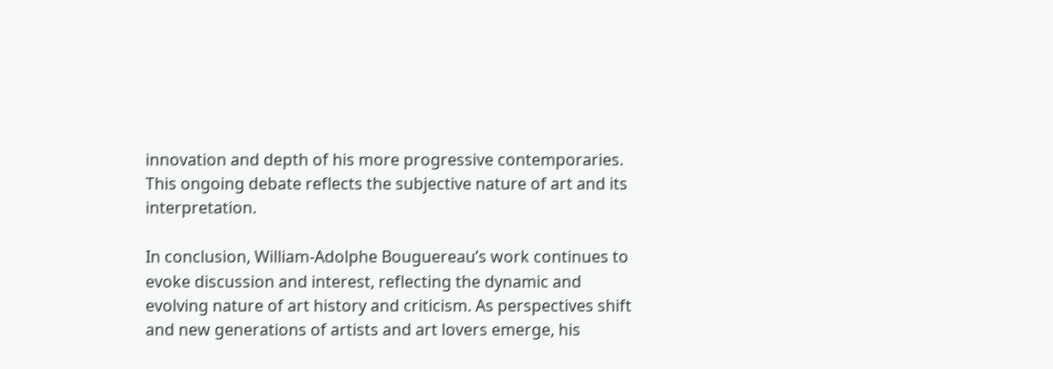innovation and depth of his more progressive contemporaries. This ongoing debate reflects the subjective nature of art and its interpretation.

In conclusion, William-Adolphe Bouguereau’s work continues to evoke discussion and interest, reflecting the dynamic and evolving nature of art history and criticism. As perspectives shift and new generations of artists and art lovers emerge, his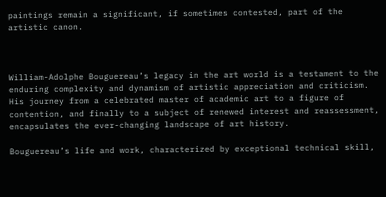paintings remain a significant, if sometimes contested, part of the artistic canon.



William-Adolphe Bouguereau’s legacy in the art world is a testament to the enduring complexity and dynamism of artistic appreciation and criticism. His journey from a celebrated master of academic art to a figure of contention, and finally to a subject of renewed interest and reassessment, encapsulates the ever-changing landscape of art history.

Bouguereau’s life and work, characterized by exceptional technical skill,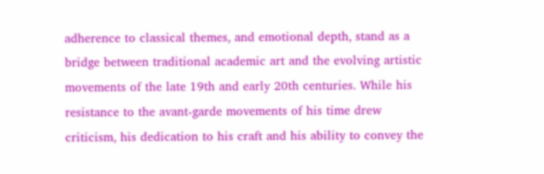adherence to classical themes, and emotional depth, stand as a bridge between traditional academic art and the evolving artistic movements of the late 19th and early 20th centuries. While his resistance to the avant-garde movements of his time drew criticism, his dedication to his craft and his ability to convey the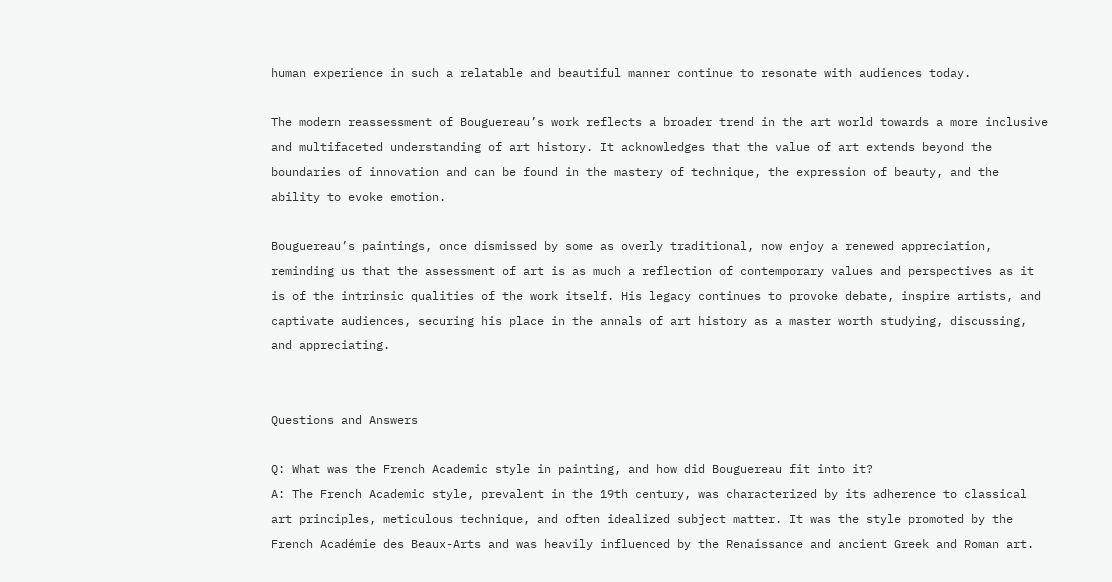human experience in such a relatable and beautiful manner continue to resonate with audiences today.

The modern reassessment of Bouguereau’s work reflects a broader trend in the art world towards a more inclusive and multifaceted understanding of art history. It acknowledges that the value of art extends beyond the boundaries of innovation and can be found in the mastery of technique, the expression of beauty, and the ability to evoke emotion.

Bouguereau’s paintings, once dismissed by some as overly traditional, now enjoy a renewed appreciation, reminding us that the assessment of art is as much a reflection of contemporary values and perspectives as it is of the intrinsic qualities of the work itself. His legacy continues to provoke debate, inspire artists, and captivate audiences, securing his place in the annals of art history as a master worth studying, discussing, and appreciating.


Questions and Answers

Q: What was the French Academic style in painting, and how did Bouguereau fit into it?
A: The French Academic style, prevalent in the 19th century, was characterized by its adherence to classical art principles, meticulous technique, and often idealized subject matter. It was the style promoted by the French Académie des Beaux-Arts and was heavily influenced by the Renaissance and ancient Greek and Roman art.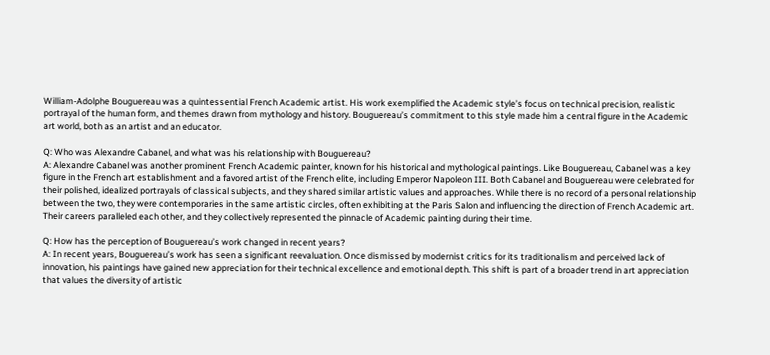William-Adolphe Bouguereau was a quintessential French Academic artist. His work exemplified the Academic style’s focus on technical precision, realistic portrayal of the human form, and themes drawn from mythology and history. Bouguereau’s commitment to this style made him a central figure in the Academic art world, both as an artist and an educator.

Q: Who was Alexandre Cabanel, and what was his relationship with Bouguereau?
A: Alexandre Cabanel was another prominent French Academic painter, known for his historical and mythological paintings. Like Bouguereau, Cabanel was a key figure in the French art establishment and a favored artist of the French elite, including Emperor Napoleon III. Both Cabanel and Bouguereau were celebrated for their polished, idealized portrayals of classical subjects, and they shared similar artistic values and approaches. While there is no record of a personal relationship between the two, they were contemporaries in the same artistic circles, often exhibiting at the Paris Salon and influencing the direction of French Academic art. Their careers paralleled each other, and they collectively represented the pinnacle of Academic painting during their time.

Q: How has the perception of Bouguereau’s work changed in recent years?
A: In recent years, Bouguereau’s work has seen a significant reevaluation. Once dismissed by modernist critics for its traditionalism and perceived lack of innovation, his paintings have gained new appreciation for their technical excellence and emotional depth. This shift is part of a broader trend in art appreciation that values the diversity of artistic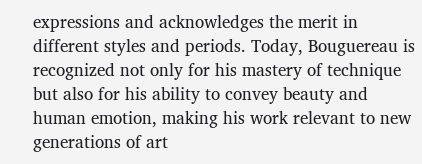expressions and acknowledges the merit in different styles and periods. Today, Bouguereau is recognized not only for his mastery of technique but also for his ability to convey beauty and human emotion, making his work relevant to new generations of art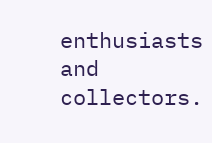enthusiasts and collectors.